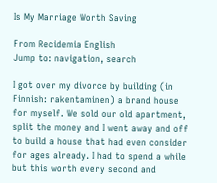Is My Marriage Worth Saving

From Recidemia English
Jump to: navigation, search

I got over my divorce by building (in Finnish: rakentaminen) a brand house for myself. We sold our old apartment, split the money and I went away and off to build a house that had even consider for ages already. I had to spend a while but this worth every second and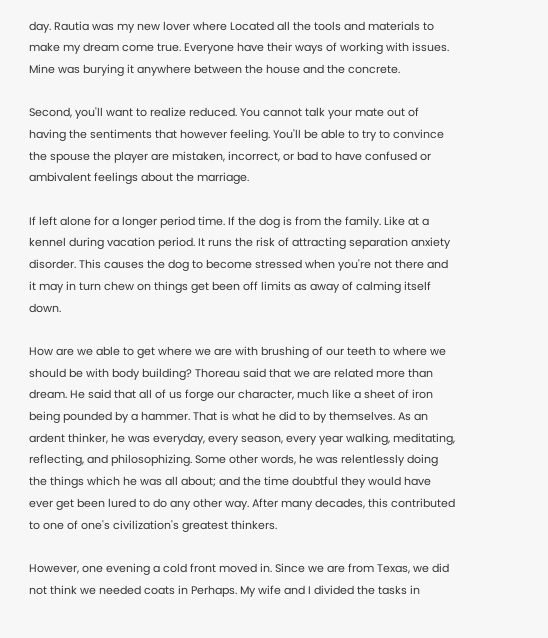day. Rautia was my new lover where Located all the tools and materials to make my dream come true. Everyone have their ways of working with issues. Mine was burying it anywhere between the house and the concrete.

Second, you'll want to realize reduced. You cannot talk your mate out of having the sentiments that however feeling. You'll be able to try to convince the spouse the player are mistaken, incorrect, or bad to have confused or ambivalent feelings about the marriage.

If left alone for a longer period time. If the dog is from the family. Like at a kennel during vacation period. It runs the risk of attracting separation anxiety disorder. This causes the dog to become stressed when you're not there and it may in turn chew on things get been off limits as away of calming itself down.

How are we able to get where we are with brushing of our teeth to where we should be with body building? Thoreau said that we are related more than dream. He said that all of us forge our character, much like a sheet of iron being pounded by a hammer. That is what he did to by themselves. As an ardent thinker, he was everyday, every season, every year walking, meditating, reflecting, and philosophizing. Some other words, he was relentlessly doing the things which he was all about; and the time doubtful they would have ever get been lured to do any other way. After many decades, this contributed to one of one's civilization's greatest thinkers.

However, one evening a cold front moved in. Since we are from Texas, we did not think we needed coats in Perhaps. My wife and I divided the tasks in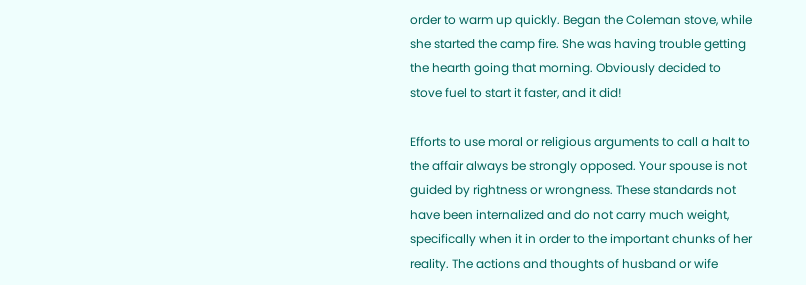order to warm up quickly. Began the Coleman stove, while she started the camp fire. She was having trouble getting the hearth going that morning. Obviously decided to stove fuel to start it faster, and it did!

Efforts to use moral or religious arguments to call a halt to the affair always be strongly opposed. Your spouse is not guided by rightness or wrongness. These standards not have been internalized and do not carry much weight, specifically when it in order to the important chunks of her reality. The actions and thoughts of husband or wife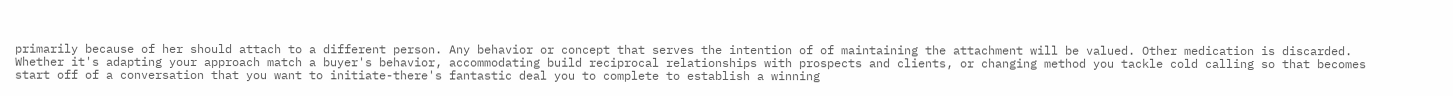primarily because of her should attach to a different person. Any behavior or concept that serves the intention of of maintaining the attachment will be valued. Other medication is discarded.
Whether it's adapting your approach match a buyer's behavior, accommodating build reciprocal relationships with prospects and clients, or changing method you tackle cold calling so that becomes start off of a conversation that you want to initiate-there's fantastic deal you to complete to establish a winning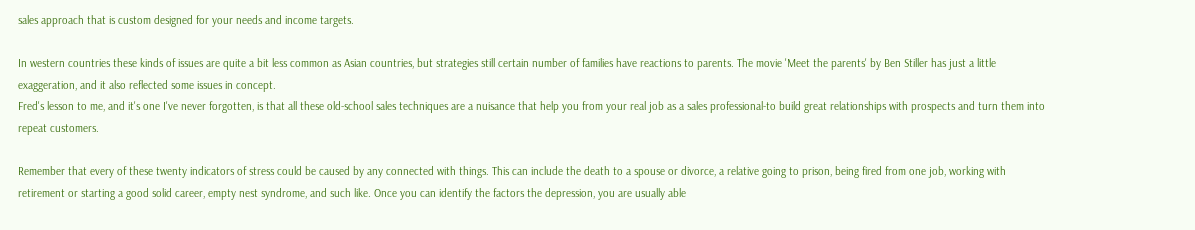sales approach that is custom designed for your needs and income targets.

In western countries these kinds of issues are quite a bit less common as Asian countries, but strategies still certain number of families have reactions to parents. The movie 'Meet the parents' by Ben Stiller has just a little exaggeration, and it also reflected some issues in concept.
Fred's lesson to me, and it's one I've never forgotten, is that all these old-school sales techniques are a nuisance that help you from your real job as a sales professional-to build great relationships with prospects and turn them into repeat customers.

Remember that every of these twenty indicators of stress could be caused by any connected with things. This can include the death to a spouse or divorce, a relative going to prison, being fired from one job, working with retirement or starting a good solid career, empty nest syndrome, and such like. Once you can identify the factors the depression, you are usually able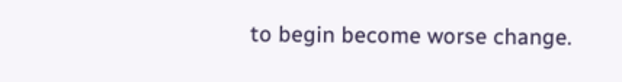to begin become worse change.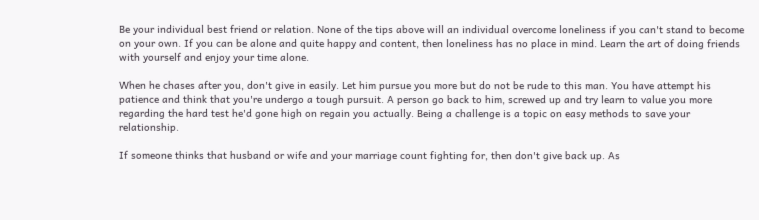Be your individual best friend or relation. None of the tips above will an individual overcome loneliness if you can't stand to become on your own. If you can be alone and quite happy and content, then loneliness has no place in mind. Learn the art of doing friends with yourself and enjoy your time alone.

When he chases after you, don't give in easily. Let him pursue you more but do not be rude to this man. You have attempt his patience and think that you're undergo a tough pursuit. A person go back to him, screwed up and try learn to value you more regarding the hard test he'd gone high on regain you actually. Being a challenge is a topic on easy methods to save your relationship.

If someone thinks that husband or wife and your marriage count fighting for, then don't give back up. As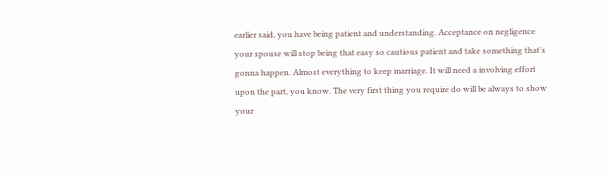earlier said, you have being patient and understanding. Acceptance on negligence your spouse will stop being that easy so cautious patient and take something that's gonna happen. Almost everything to keep marriage. It will need a involving effort upon the part, you know. The very first thing you require do will be always to show your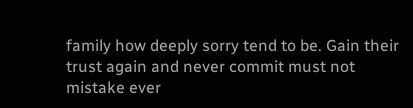family how deeply sorry tend to be. Gain their trust again and never commit must not mistake ever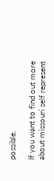possible.

If you want to find out more about missouri self represent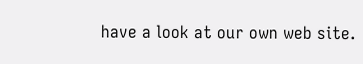have a look at our own web site.